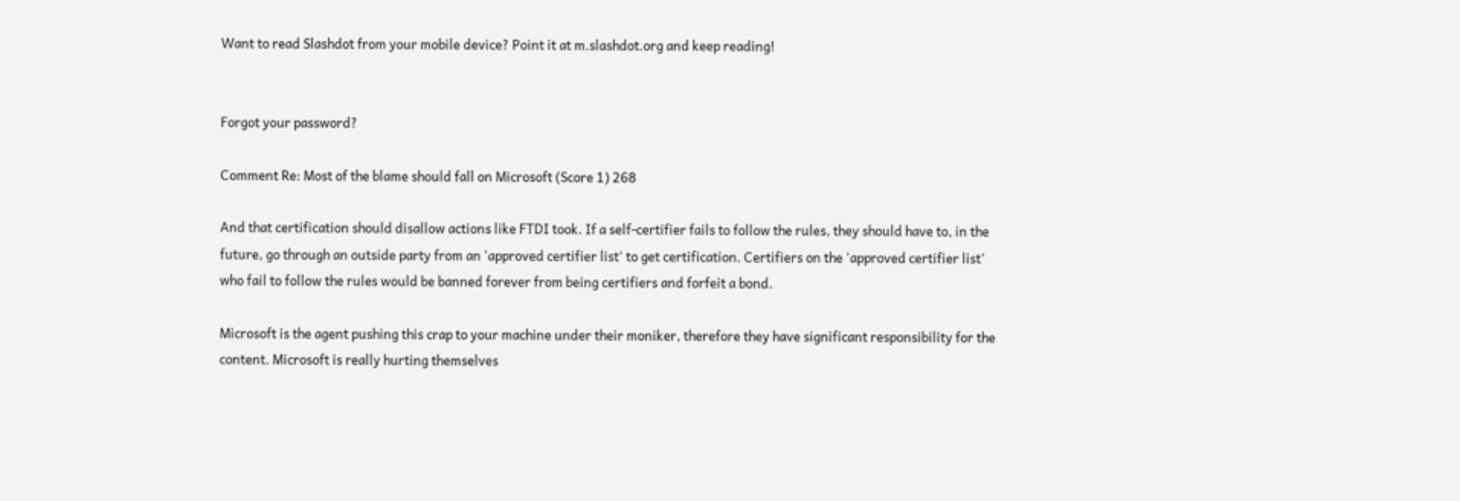Want to read Slashdot from your mobile device? Point it at m.slashdot.org and keep reading!


Forgot your password?

Comment Re: Most of the blame should fall on Microsoft (Score 1) 268

And that certification should disallow actions like FTDI took. If a self-certifier fails to follow the rules, they should have to, in the future, go through an outside party from an 'approved certifier list' to get certification. Certifiers on the 'approved certifier list' who fail to follow the rules would be banned forever from being certifiers and forfeit a bond.

Microsoft is the agent pushing this crap to your machine under their moniker, therefore they have significant responsibility for the content. Microsoft is really hurting themselves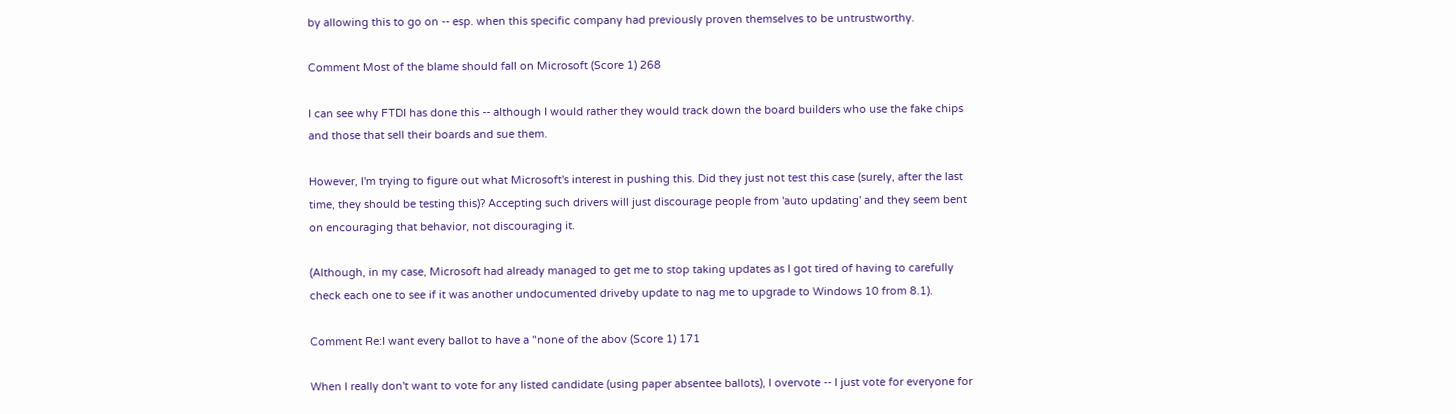by allowing this to go on -- esp. when this specific company had previously proven themselves to be untrustworthy.

Comment Most of the blame should fall on Microsoft (Score 1) 268

I can see why FTDI has done this -- although I would rather they would track down the board builders who use the fake chips and those that sell their boards and sue them.

However, I'm trying to figure out what Microsoft's interest in pushing this. Did they just not test this case (surely, after the last time, they should be testing this)? Accepting such drivers will just discourage people from 'auto updating' and they seem bent on encouraging that behavior, not discouraging it.

(Although, in my case, Microsoft had already managed to get me to stop taking updates as I got tired of having to carefully check each one to see if it was another undocumented driveby update to nag me to upgrade to Windows 10 from 8.1).

Comment Re:I want every ballot to have a "none of the abov (Score 1) 171

When I really don't want to vote for any listed candidate (using paper absentee ballots), I overvote -- I just vote for everyone for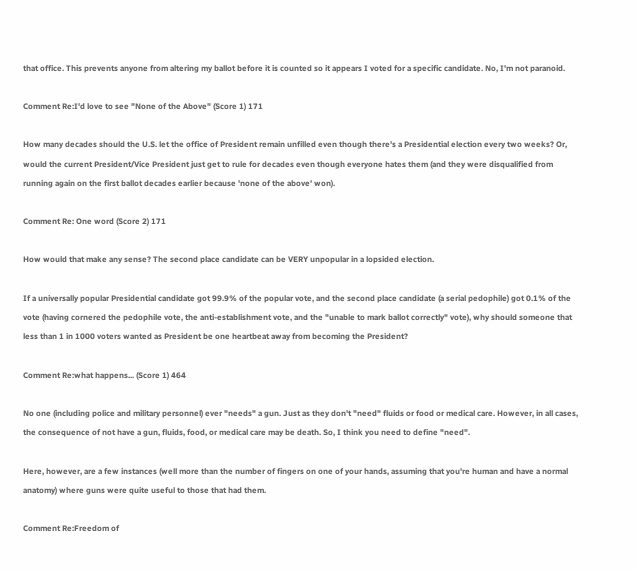that office. This prevents anyone from altering my ballot before it is counted so it appears I voted for a specific candidate. No, I'm not paranoid.

Comment Re:I'd love to see "None of the Above" (Score 1) 171

How many decades should the U.S. let the office of President remain unfilled even though there's a Presidential election every two weeks? Or, would the current President/Vice President just get to rule for decades even though everyone hates them (and they were disqualified from running again on the first ballot decades earlier because 'none of the above' won).

Comment Re: One word (Score 2) 171

How would that make any sense? The second place candidate can be VERY unpopular in a lopsided election.

If a universally popular Presidential candidate got 99.9% of the popular vote, and the second place candidate (a serial pedophile) got 0.1% of the vote (having cornered the pedophile vote, the anti-establishment vote, and the "unable to mark ballot correctly" vote), why should someone that less than 1 in 1000 voters wanted as President be one heartbeat away from becoming the President?

Comment Re:what happens... (Score 1) 464

No one (including police and military personnel) ever "needs" a gun. Just as they don't "need" fluids or food or medical care. However, in all cases, the consequence of not have a gun, fluids, food, or medical care may be death. So, I think you need to define "need".

Here, however, are a few instances (well more than the number of fingers on one of your hands, assuming that you're human and have a normal anatomy) where guns were quite useful to those that had them.

Comment Re:Freedom of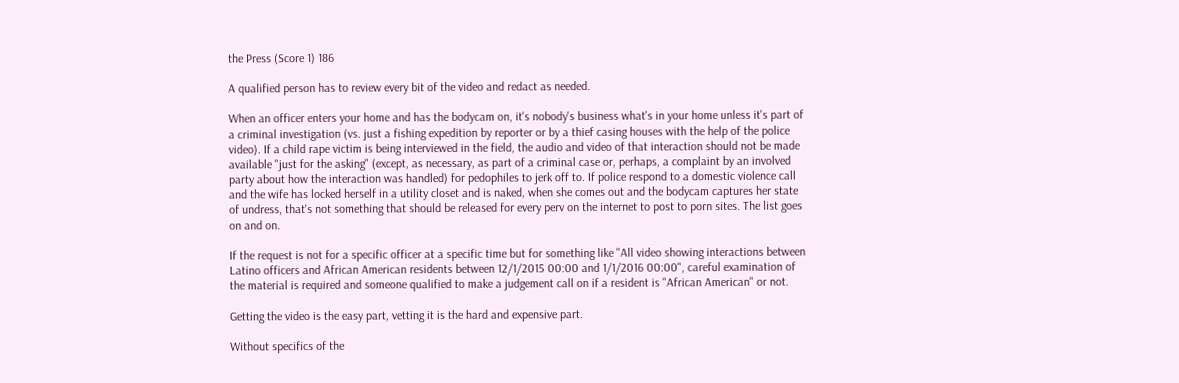the Press (Score 1) 186

A qualified person has to review every bit of the video and redact as needed.

When an officer enters your home and has the bodycam on, it's nobody's business what's in your home unless it's part of a criminal investigation (vs. just a fishing expedition by reporter or by a thief casing houses with the help of the police video). If a child rape victim is being interviewed in the field, the audio and video of that interaction should not be made available "just for the asking" (except, as necessary, as part of a criminal case or, perhaps, a complaint by an involved party about how the interaction was handled) for pedophiles to jerk off to. If police respond to a domestic violence call and the wife has locked herself in a utility closet and is naked, when she comes out and the bodycam captures her state of undress, that's not something that should be released for every perv on the internet to post to porn sites. The list goes on and on.

If the request is not for a specific officer at a specific time but for something like "All video showing interactions between Latino officers and African American residents between 12/1/2015 00:00 and 1/1/2016 00:00", careful examination of the material is required and someone qualified to make a judgement call on if a resident is "African American" or not.

Getting the video is the easy part, vetting it is the hard and expensive part.

Without specifics of the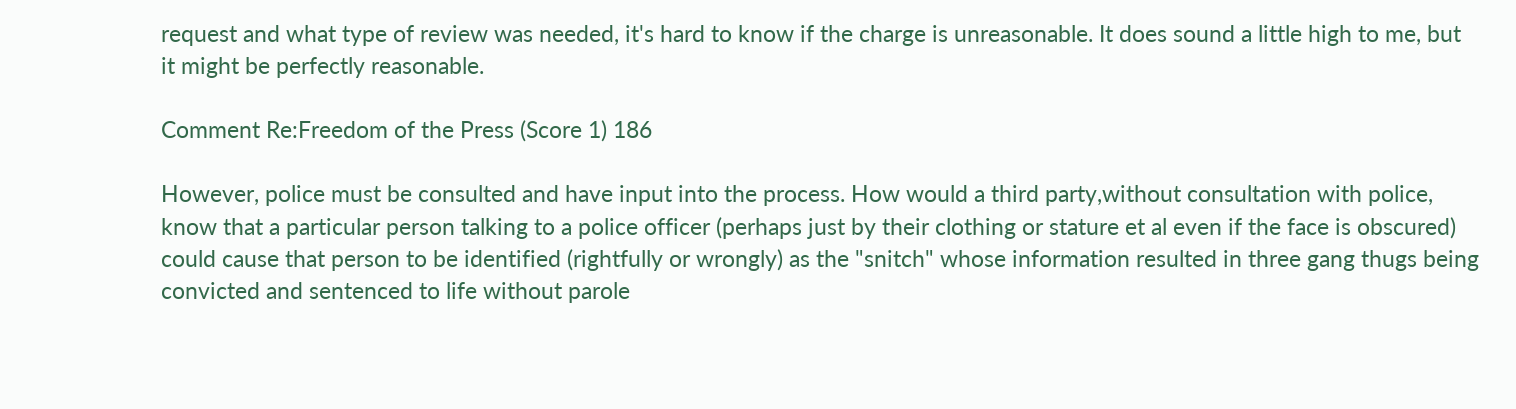request and what type of review was needed, it's hard to know if the charge is unreasonable. It does sound a little high to me, but it might be perfectly reasonable.

Comment Re:Freedom of the Press (Score 1) 186

However, police must be consulted and have input into the process. How would a third party,without consultation with police, know that a particular person talking to a police officer (perhaps just by their clothing or stature et al even if the face is obscured) could cause that person to be identified (rightfully or wrongly) as the "snitch" whose information resulted in three gang thugs being convicted and sentenced to life without parole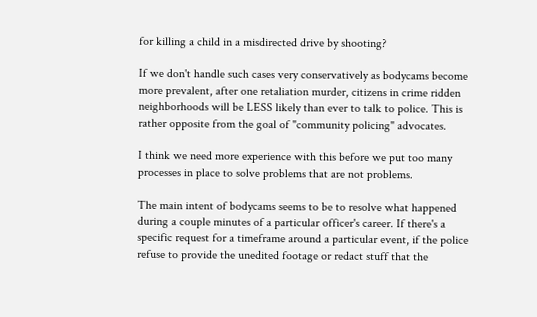for killing a child in a misdirected drive by shooting?

If we don't handle such cases very conservatively as bodycams become more prevalent, after one retaliation murder, citizens in crime ridden neighborhoods will be LESS likely than ever to talk to police. This is rather opposite from the goal of "community policing" advocates.

I think we need more experience with this before we put too many processes in place to solve problems that are not problems.

The main intent of bodycams seems to be to resolve what happened during a couple minutes of a particular officer's career. If there's a specific request for a timeframe around a particular event, if the police refuse to provide the unedited footage or redact stuff that the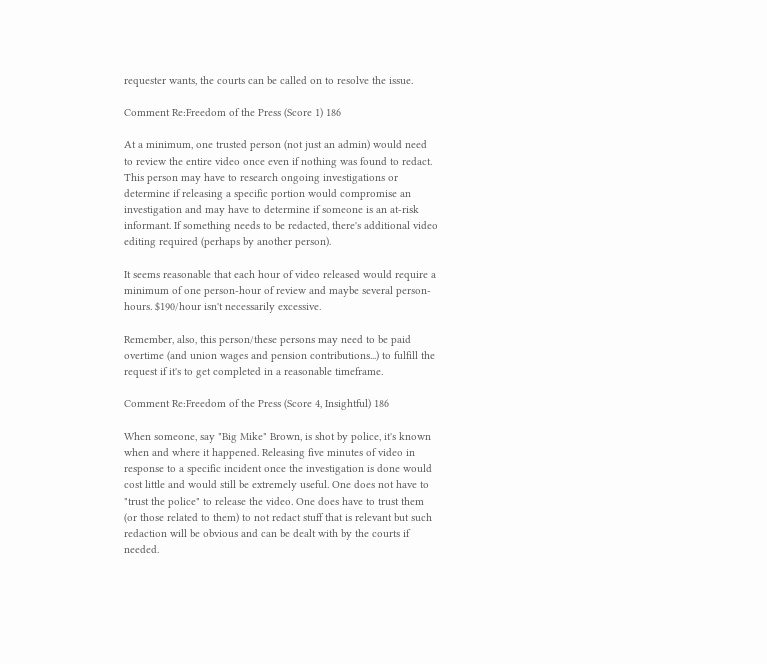requester wants, the courts can be called on to resolve the issue.

Comment Re:Freedom of the Press (Score 1) 186

At a minimum, one trusted person (not just an admin) would need to review the entire video once even if nothing was found to redact. This person may have to research ongoing investigations or determine if releasing a specific portion would compromise an investigation and may have to determine if someone is an at-risk informant. If something needs to be redacted, there's additional video editing required (perhaps by another person).

It seems reasonable that each hour of video released would require a minimum of one person-hour of review and maybe several person-hours. $190/hour isn't necessarily excessive.

Remember, also, this person/these persons may need to be paid overtime (and union wages and pension contributions...) to fulfill the request if it's to get completed in a reasonable timeframe.

Comment Re:Freedom of the Press (Score 4, Insightful) 186

When someone, say "Big Mike" Brown, is shot by police, it's known when and where it happened. Releasing five minutes of video in response to a specific incident once the investigation is done would cost little and would still be extremely useful. One does not have to "trust the police" to release the video. One does have to trust them (or those related to them) to not redact stuff that is relevant but such redaction will be obvious and can be dealt with by the courts if needed.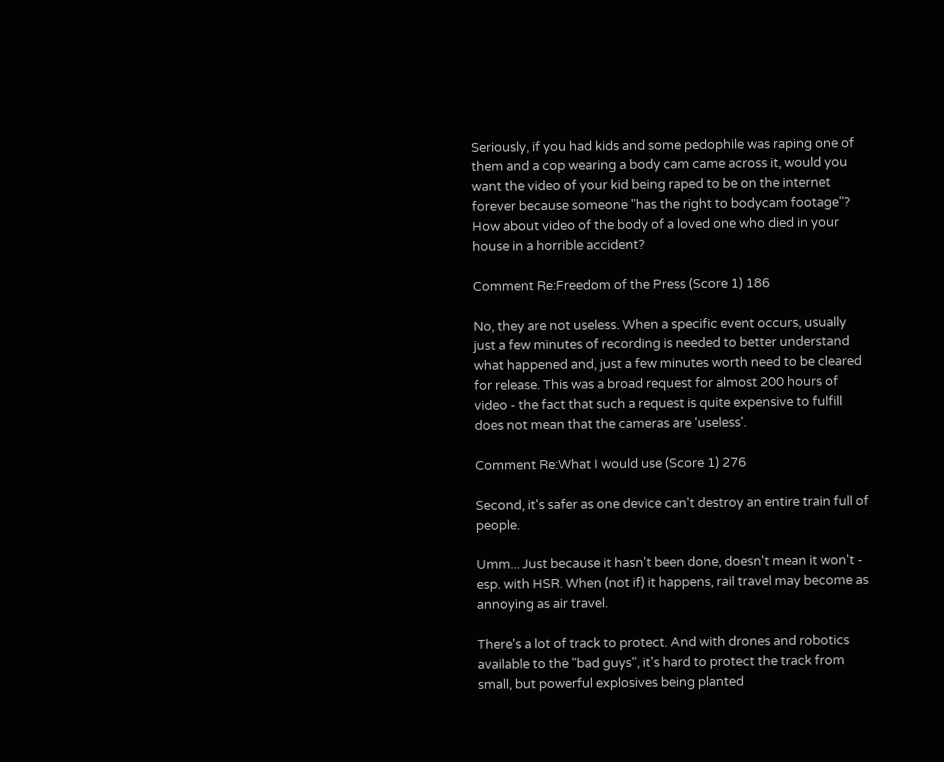Seriously, if you had kids and some pedophile was raping one of them and a cop wearing a body cam came across it, would you want the video of your kid being raped to be on the internet forever because someone "has the right to bodycam footage"? How about video of the body of a loved one who died in your house in a horrible accident?

Comment Re:Freedom of the Press (Score 1) 186

No, they are not useless. When a specific event occurs, usually just a few minutes of recording is needed to better understand what happened and, just a few minutes worth need to be cleared for release. This was a broad request for almost 200 hours of video - the fact that such a request is quite expensive to fulfill does not mean that the cameras are 'useless'.

Comment Re:What I would use (Score 1) 276

Second, it's safer as one device can't destroy an entire train full of people.

Umm... Just because it hasn't been done, doesn't mean it won't - esp. with HSR. When (not if) it happens, rail travel may become as annoying as air travel.

There's a lot of track to protect. And with drones and robotics available to the "bad guys", it's hard to protect the track from small, but powerful explosives being planted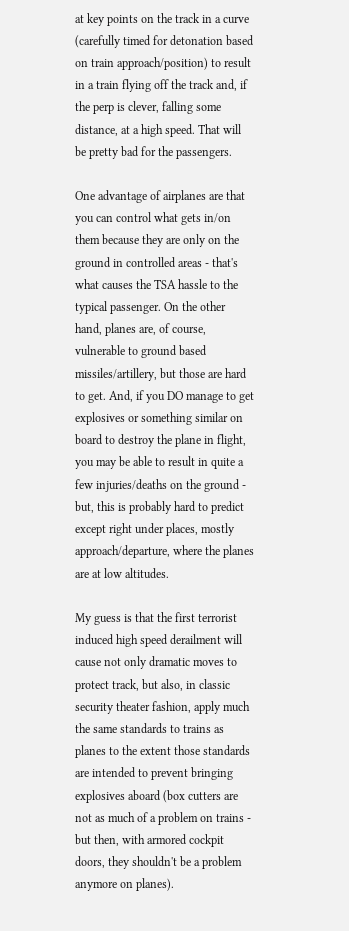at key points on the track in a curve (carefully timed for detonation based on train approach/position) to result in a train flying off the track and, if the perp is clever, falling some distance, at a high speed. That will be pretty bad for the passengers.

One advantage of airplanes are that you can control what gets in/on them because they are only on the ground in controlled areas - that's what causes the TSA hassle to the typical passenger. On the other hand, planes are, of course, vulnerable to ground based missiles/artillery, but those are hard to get. And, if you DO manage to get explosives or something similar on board to destroy the plane in flight, you may be able to result in quite a few injuries/deaths on the ground - but, this is probably hard to predict except right under places, mostly approach/departure, where the planes are at low altitudes.

My guess is that the first terrorist induced high speed derailment will cause not only dramatic moves to protect track, but also, in classic security theater fashion, apply much the same standards to trains as planes to the extent those standards are intended to prevent bringing explosives aboard (box cutters are not as much of a problem on trains - but then, with armored cockpit doors, they shouldn't be a problem anymore on planes).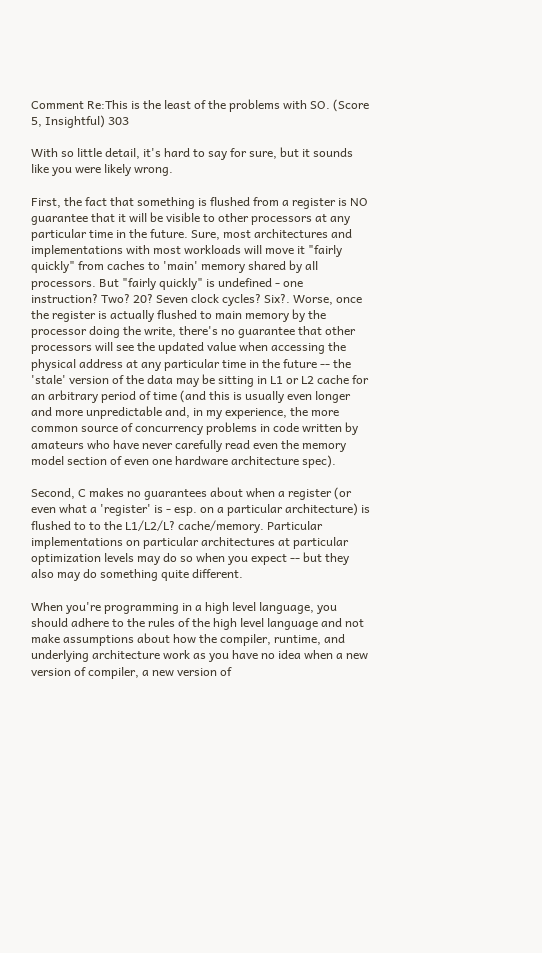Comment Re:This is the least of the problems with SO. (Score 5, Insightful) 303

With so little detail, it's hard to say for sure, but it sounds like you were likely wrong.

First, the fact that something is flushed from a register is NO guarantee that it will be visible to other processors at any particular time in the future. Sure, most architectures and implementations with most workloads will move it "fairly quickly" from caches to 'main' memory shared by all processors. But "fairly quickly" is undefined - one instruction? Two? 20? Seven clock cycles? Six?. Worse, once the register is actually flushed to main memory by the processor doing the write, there's no guarantee that other processors will see the updated value when accessing the physical address at any particular time in the future -- the 'stale' version of the data may be sitting in L1 or L2 cache for an arbitrary period of time (and this is usually even longer and more unpredictable and, in my experience, the more common source of concurrency problems in code written by amateurs who have never carefully read even the memory model section of even one hardware architecture spec).

Second, C makes no guarantees about when a register (or even what a 'register' is - esp. on a particular architecture) is flushed to to the L1/L2/L? cache/memory. Particular implementations on particular architectures at particular optimization levels may do so when you expect -- but they also may do something quite different.

When you're programming in a high level language, you should adhere to the rules of the high level language and not make assumptions about how the compiler, runtime, and underlying architecture work as you have no idea when a new version of compiler, a new version of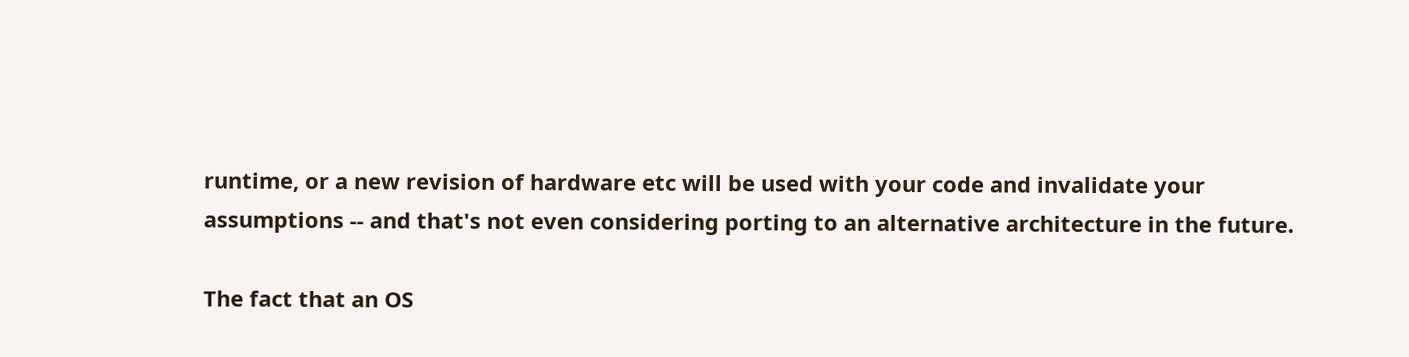runtime, or a new revision of hardware etc will be used with your code and invalidate your assumptions -- and that's not even considering porting to an alternative architecture in the future.

The fact that an OS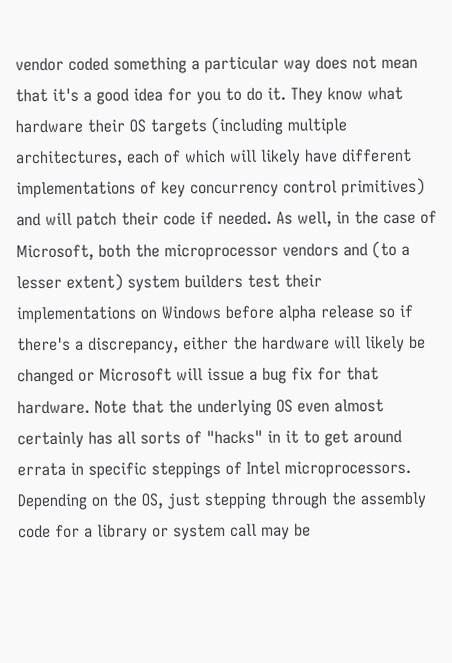vendor coded something a particular way does not mean that it's a good idea for you to do it. They know what hardware their OS targets (including multiple architectures, each of which will likely have different implementations of key concurrency control primitives) and will patch their code if needed. As well, in the case of Microsoft, both the microprocessor vendors and (to a lesser extent) system builders test their implementations on Windows before alpha release so if there's a discrepancy, either the hardware will likely be changed or Microsoft will issue a bug fix for that hardware. Note that the underlying OS even almost certainly has all sorts of "hacks" in it to get around errata in specific steppings of Intel microprocessors. Depending on the OS, just stepping through the assembly code for a library or system call may be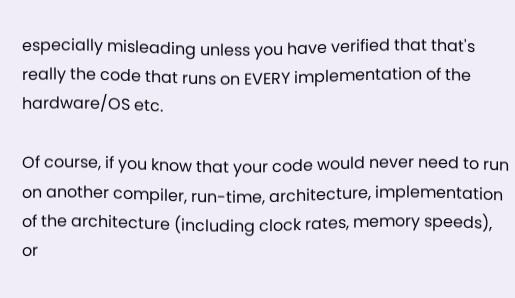especially misleading unless you have verified that that's really the code that runs on EVERY implementation of the hardware/OS etc.

Of course, if you know that your code would never need to run on another compiler, run-time, architecture, implementation of the architecture (including clock rates, memory speeds), or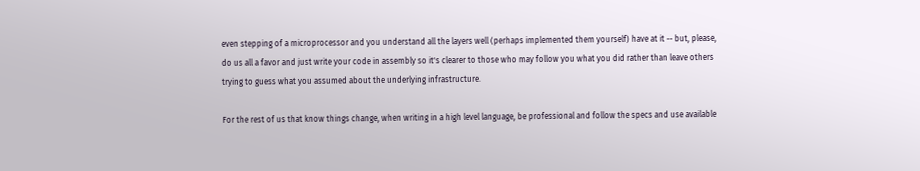even stepping of a microprocessor and you understand all the layers well (perhaps implemented them yourself) have at it -- but, please, do us all a favor and just write your code in assembly so it's clearer to those who may follow you what you did rather than leave others trying to guess what you assumed about the underlying infrastructure.

For the rest of us that know things change, when writing in a high level language, be professional and follow the specs and use available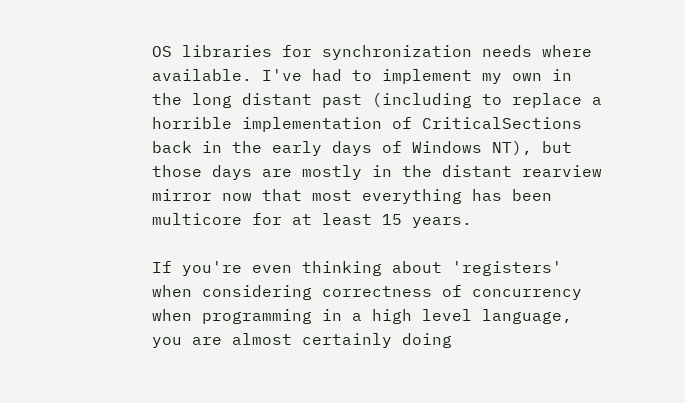OS libraries for synchronization needs where available. I've had to implement my own in the long distant past (including to replace a horrible implementation of CriticalSections back in the early days of Windows NT), but those days are mostly in the distant rearview mirror now that most everything has been multicore for at least 15 years.

If you're even thinking about 'registers' when considering correctness of concurrency when programming in a high level language, you are almost certainly doing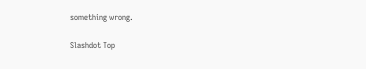something wrong.

Slashdot Top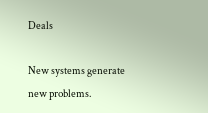Deals

New systems generate new problems.